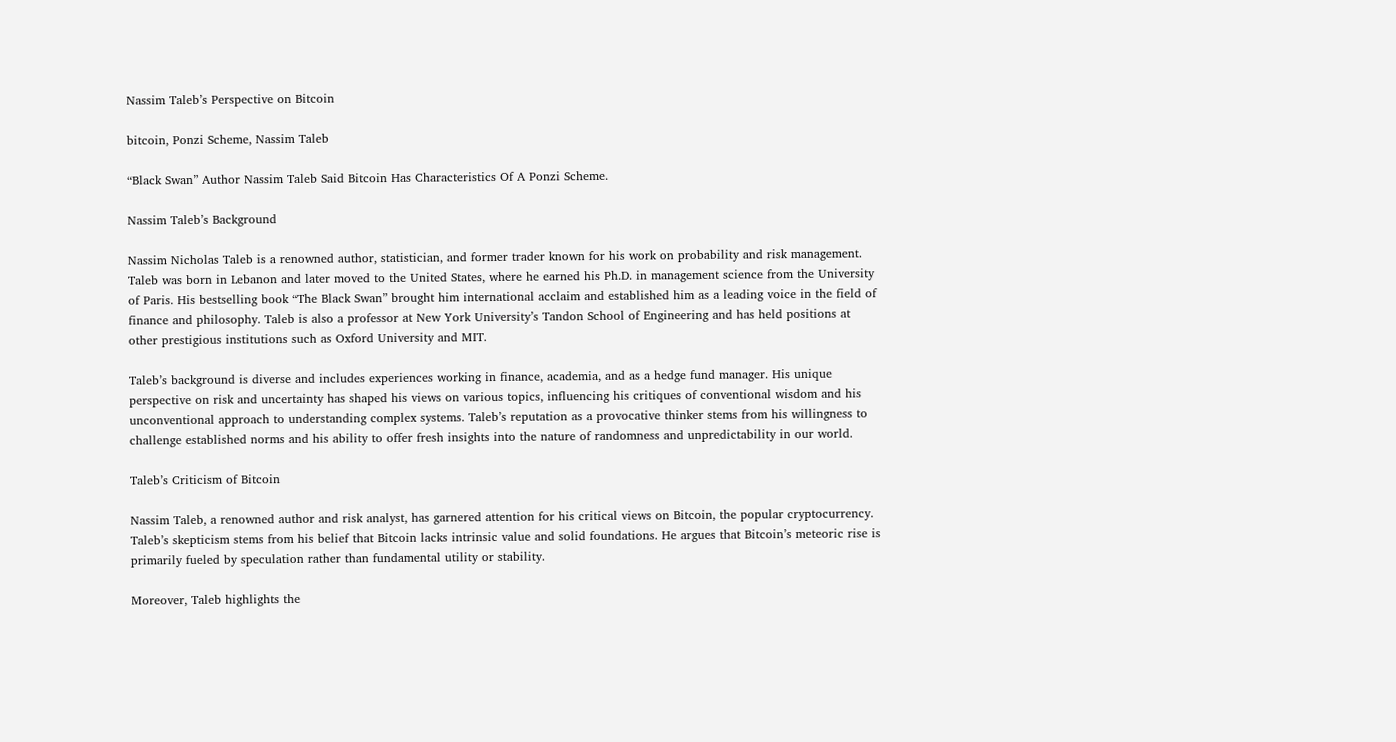Nassim Taleb’s Perspective on Bitcoin

bitcoin, Ponzi Scheme, Nassim Taleb

“Black Swan” Author Nassim Taleb Said Bitcoin Has Characteristics Of A Ponzi Scheme.

Nassim Taleb’s Background

Nassim Nicholas Taleb is a renowned author, statistician, and former trader known for his work on probability and risk management. Taleb was born in Lebanon and later moved to the United States, where he earned his Ph.D. in management science from the University of Paris. His bestselling book “The Black Swan” brought him international acclaim and established him as a leading voice in the field of finance and philosophy. Taleb is also a professor at New York University’s Tandon School of Engineering and has held positions at other prestigious institutions such as Oxford University and MIT.

Taleb’s background is diverse and includes experiences working in finance, academia, and as a hedge fund manager. His unique perspective on risk and uncertainty has shaped his views on various topics, influencing his critiques of conventional wisdom and his unconventional approach to understanding complex systems. Taleb’s reputation as a provocative thinker stems from his willingness to challenge established norms and his ability to offer fresh insights into the nature of randomness and unpredictability in our world.

Taleb’s Criticism of Bitcoin

Nassim Taleb, a renowned author and risk analyst, has garnered attention for his critical views on Bitcoin, the popular cryptocurrency. Taleb’s skepticism stems from his belief that Bitcoin lacks intrinsic value and solid foundations. He argues that Bitcoin’s meteoric rise is primarily fueled by speculation rather than fundamental utility or stability.

Moreover, Taleb highlights the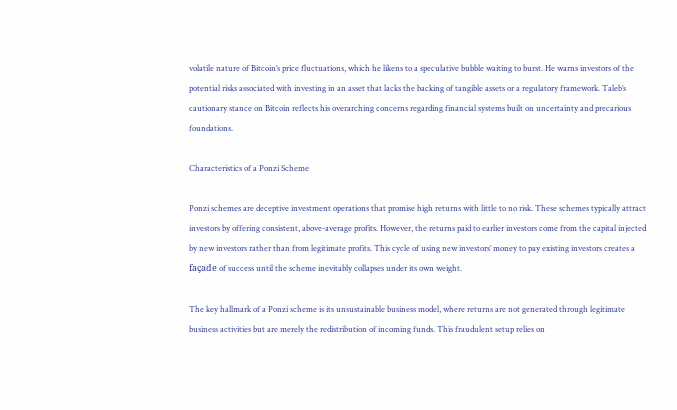volatile nature of Bitcoin’s price fluctuations, which he likens to a speculative bubble waiting to burst. He warns investors of the potential risks associated with investing in an asset that lacks the backing of tangible assets or a regulatory framework. Taleb’s cautionary stance on Bitcoin reflects his overarching concerns regarding financial systems built on uncertainty and precarious foundations.

Characteristics of a Ponzi Scheme

Ponzi schemes are deceptive investment operations that promise high returns with little to no risk. These schemes typically attract investors by offering consistent, above-average profits. However, the returns paid to earlier investors come from the capital injected by new investors rather than from legitimate profits. This cycle of using new investors’ money to pay existing investors creates a façade of success until the scheme inevitably collapses under its own weight.

The key hallmark of a Ponzi scheme is its unsustainable business model, where returns are not generated through legitimate business activities but are merely the redistribution of incoming funds. This fraudulent setup relies on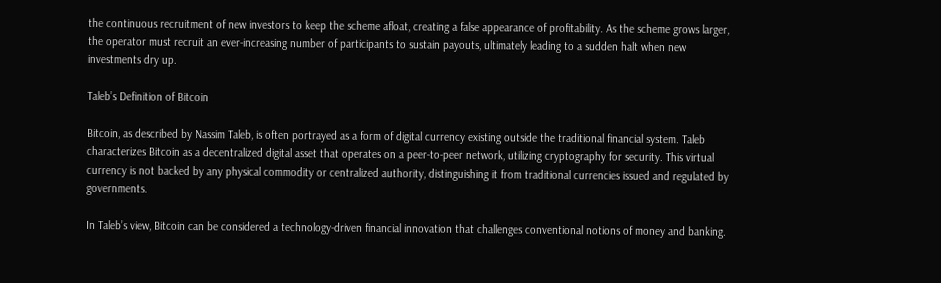the continuous recruitment of new investors to keep the scheme afloat, creating a false appearance of profitability. As the scheme grows larger, the operator must recruit an ever-increasing number of participants to sustain payouts, ultimately leading to a sudden halt when new investments dry up.

Taleb’s Definition of Bitcoin

Bitcoin, as described by Nassim Taleb, is often portrayed as a form of digital currency existing outside the traditional financial system. Taleb characterizes Bitcoin as a decentralized digital asset that operates on a peer-to-peer network, utilizing cryptography for security. This virtual currency is not backed by any physical commodity or centralized authority, distinguishing it from traditional currencies issued and regulated by governments.

In Taleb’s view, Bitcoin can be considered a technology-driven financial innovation that challenges conventional notions of money and banking.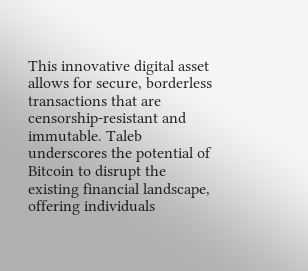This innovative digital asset allows for secure, borderless transactions that are censorship-resistant and immutable. Taleb underscores the potential of Bitcoin to disrupt the existing financial landscape, offering individuals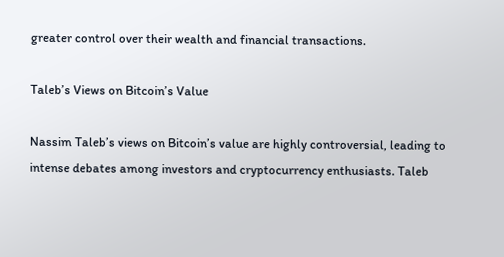greater control over their wealth and financial transactions.

Taleb’s Views on Bitcoin’s Value

Nassim Taleb’s views on Bitcoin’s value are highly controversial, leading to intense debates among investors and cryptocurrency enthusiasts. Taleb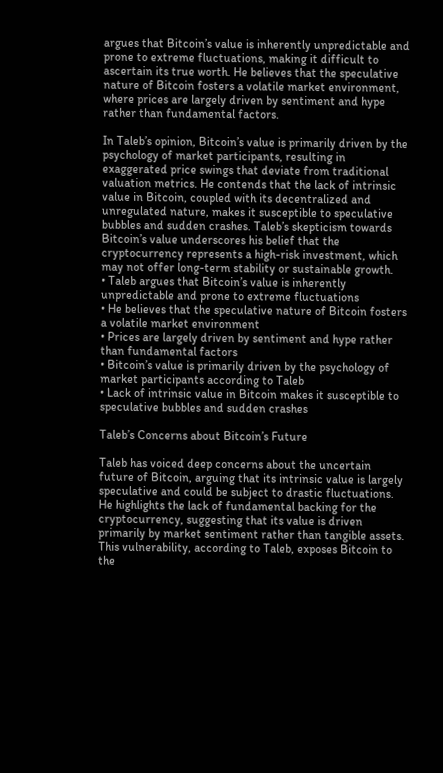argues that Bitcoin’s value is inherently unpredictable and prone to extreme fluctuations, making it difficult to ascertain its true worth. He believes that the speculative nature of Bitcoin fosters a volatile market environment, where prices are largely driven by sentiment and hype rather than fundamental factors.

In Taleb’s opinion, Bitcoin’s value is primarily driven by the psychology of market participants, resulting in exaggerated price swings that deviate from traditional valuation metrics. He contends that the lack of intrinsic value in Bitcoin, coupled with its decentralized and unregulated nature, makes it susceptible to speculative bubbles and sudden crashes. Taleb’s skepticism towards Bitcoin’s value underscores his belief that the cryptocurrency represents a high-risk investment, which may not offer long-term stability or sustainable growth.
• Taleb argues that Bitcoin’s value is inherently unpredictable and prone to extreme fluctuations
• He believes that the speculative nature of Bitcoin fosters a volatile market environment
• Prices are largely driven by sentiment and hype rather than fundamental factors
• Bitcoin’s value is primarily driven by the psychology of market participants according to Taleb
• Lack of intrinsic value in Bitcoin makes it susceptible to speculative bubbles and sudden crashes

Taleb’s Concerns about Bitcoin’s Future

Taleb has voiced deep concerns about the uncertain future of Bitcoin, arguing that its intrinsic value is largely speculative and could be subject to drastic fluctuations. He highlights the lack of fundamental backing for the cryptocurrency, suggesting that its value is driven primarily by market sentiment rather than tangible assets. This vulnerability, according to Taleb, exposes Bitcoin to the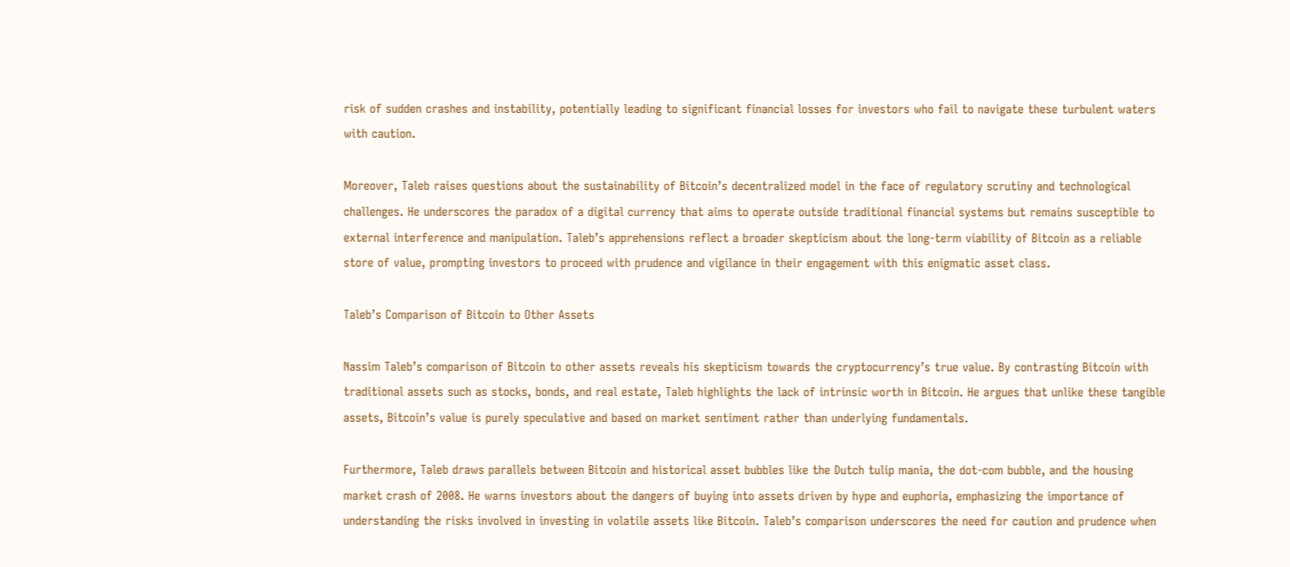risk of sudden crashes and instability, potentially leading to significant financial losses for investors who fail to navigate these turbulent waters with caution.

Moreover, Taleb raises questions about the sustainability of Bitcoin’s decentralized model in the face of regulatory scrutiny and technological challenges. He underscores the paradox of a digital currency that aims to operate outside traditional financial systems but remains susceptible to external interference and manipulation. Taleb’s apprehensions reflect a broader skepticism about the long-term viability of Bitcoin as a reliable store of value, prompting investors to proceed with prudence and vigilance in their engagement with this enigmatic asset class.

Taleb’s Comparison of Bitcoin to Other Assets

Nassim Taleb’s comparison of Bitcoin to other assets reveals his skepticism towards the cryptocurrency’s true value. By contrasting Bitcoin with traditional assets such as stocks, bonds, and real estate, Taleb highlights the lack of intrinsic worth in Bitcoin. He argues that unlike these tangible assets, Bitcoin’s value is purely speculative and based on market sentiment rather than underlying fundamentals.

Furthermore, Taleb draws parallels between Bitcoin and historical asset bubbles like the Dutch tulip mania, the dot-com bubble, and the housing market crash of 2008. He warns investors about the dangers of buying into assets driven by hype and euphoria, emphasizing the importance of understanding the risks involved in investing in volatile assets like Bitcoin. Taleb’s comparison underscores the need for caution and prudence when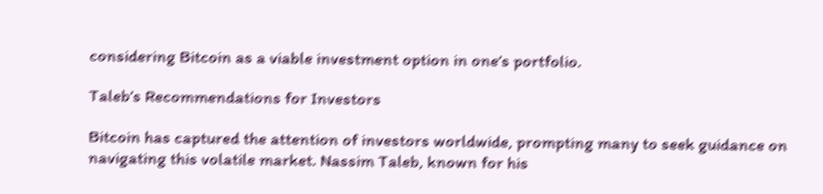considering Bitcoin as a viable investment option in one’s portfolio.

Taleb’s Recommendations for Investors

Bitcoin has captured the attention of investors worldwide, prompting many to seek guidance on navigating this volatile market. Nassim Taleb, known for his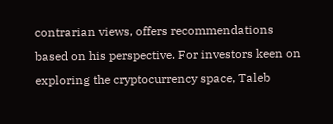contrarian views, offers recommendations based on his perspective. For investors keen on exploring the cryptocurrency space, Taleb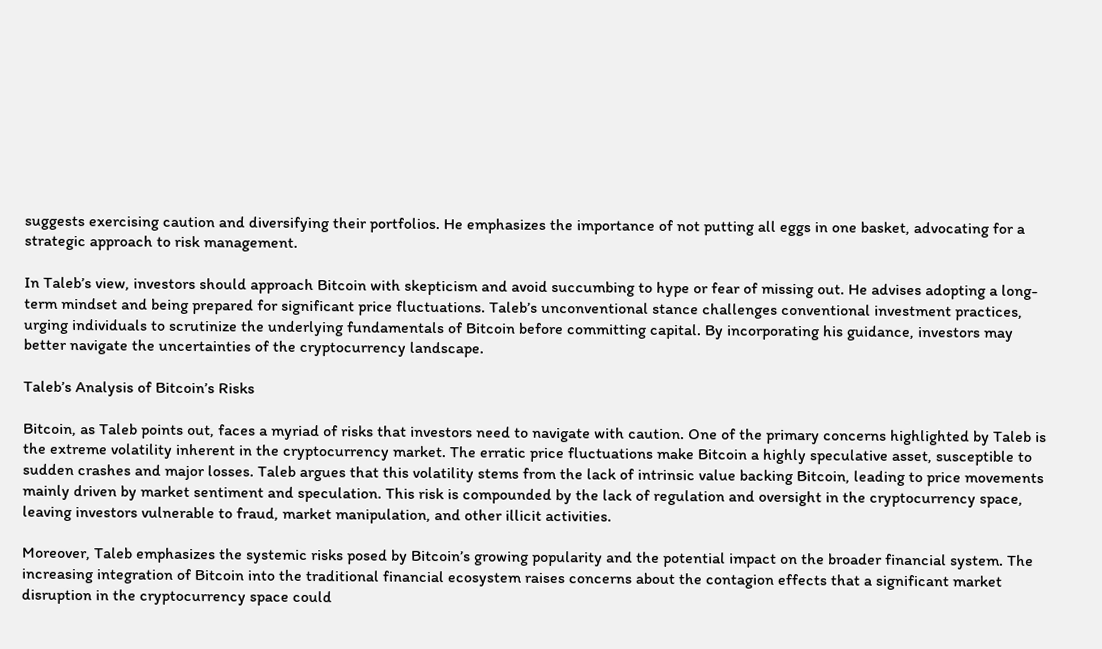suggests exercising caution and diversifying their portfolios. He emphasizes the importance of not putting all eggs in one basket, advocating for a strategic approach to risk management.

In Taleb’s view, investors should approach Bitcoin with skepticism and avoid succumbing to hype or fear of missing out. He advises adopting a long-term mindset and being prepared for significant price fluctuations. Taleb’s unconventional stance challenges conventional investment practices, urging individuals to scrutinize the underlying fundamentals of Bitcoin before committing capital. By incorporating his guidance, investors may better navigate the uncertainties of the cryptocurrency landscape.

Taleb’s Analysis of Bitcoin’s Risks

Bitcoin, as Taleb points out, faces a myriad of risks that investors need to navigate with caution. One of the primary concerns highlighted by Taleb is the extreme volatility inherent in the cryptocurrency market. The erratic price fluctuations make Bitcoin a highly speculative asset, susceptible to sudden crashes and major losses. Taleb argues that this volatility stems from the lack of intrinsic value backing Bitcoin, leading to price movements mainly driven by market sentiment and speculation. This risk is compounded by the lack of regulation and oversight in the cryptocurrency space, leaving investors vulnerable to fraud, market manipulation, and other illicit activities.

Moreover, Taleb emphasizes the systemic risks posed by Bitcoin’s growing popularity and the potential impact on the broader financial system. The increasing integration of Bitcoin into the traditional financial ecosystem raises concerns about the contagion effects that a significant market disruption in the cryptocurrency space could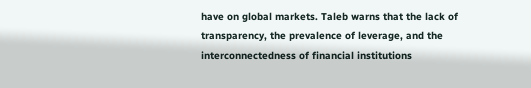have on global markets. Taleb warns that the lack of transparency, the prevalence of leverage, and the interconnectedness of financial institutions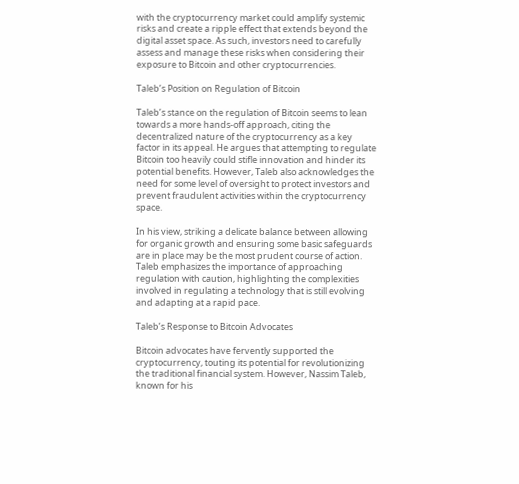with the cryptocurrency market could amplify systemic risks and create a ripple effect that extends beyond the digital asset space. As such, investors need to carefully assess and manage these risks when considering their exposure to Bitcoin and other cryptocurrencies.

Taleb’s Position on Regulation of Bitcoin

Taleb’s stance on the regulation of Bitcoin seems to lean towards a more hands-off approach, citing the decentralized nature of the cryptocurrency as a key factor in its appeal. He argues that attempting to regulate Bitcoin too heavily could stifle innovation and hinder its potential benefits. However, Taleb also acknowledges the need for some level of oversight to protect investors and prevent fraudulent activities within the cryptocurrency space.

In his view, striking a delicate balance between allowing for organic growth and ensuring some basic safeguards are in place may be the most prudent course of action. Taleb emphasizes the importance of approaching regulation with caution, highlighting the complexities involved in regulating a technology that is still evolving and adapting at a rapid pace.

Taleb’s Response to Bitcoin Advocates

Bitcoin advocates have fervently supported the cryptocurrency, touting its potential for revolutionizing the traditional financial system. However, Nassim Taleb, known for his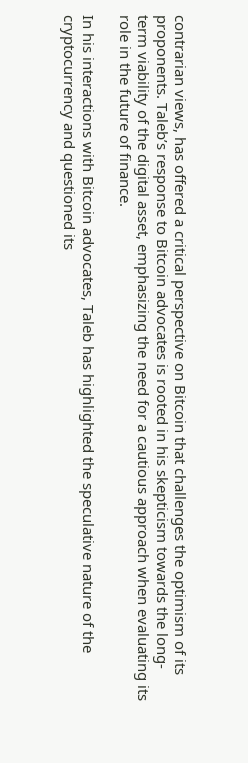contrarian views, has offered a critical perspective on Bitcoin that challenges the optimism of its proponents. Taleb’s response to Bitcoin advocates is rooted in his skepticism towards the long-term viability of the digital asset, emphasizing the need for a cautious approach when evaluating its role in the future of finance.

In his interactions with Bitcoin advocates, Taleb has highlighted the speculative nature of the cryptocurrency and questioned its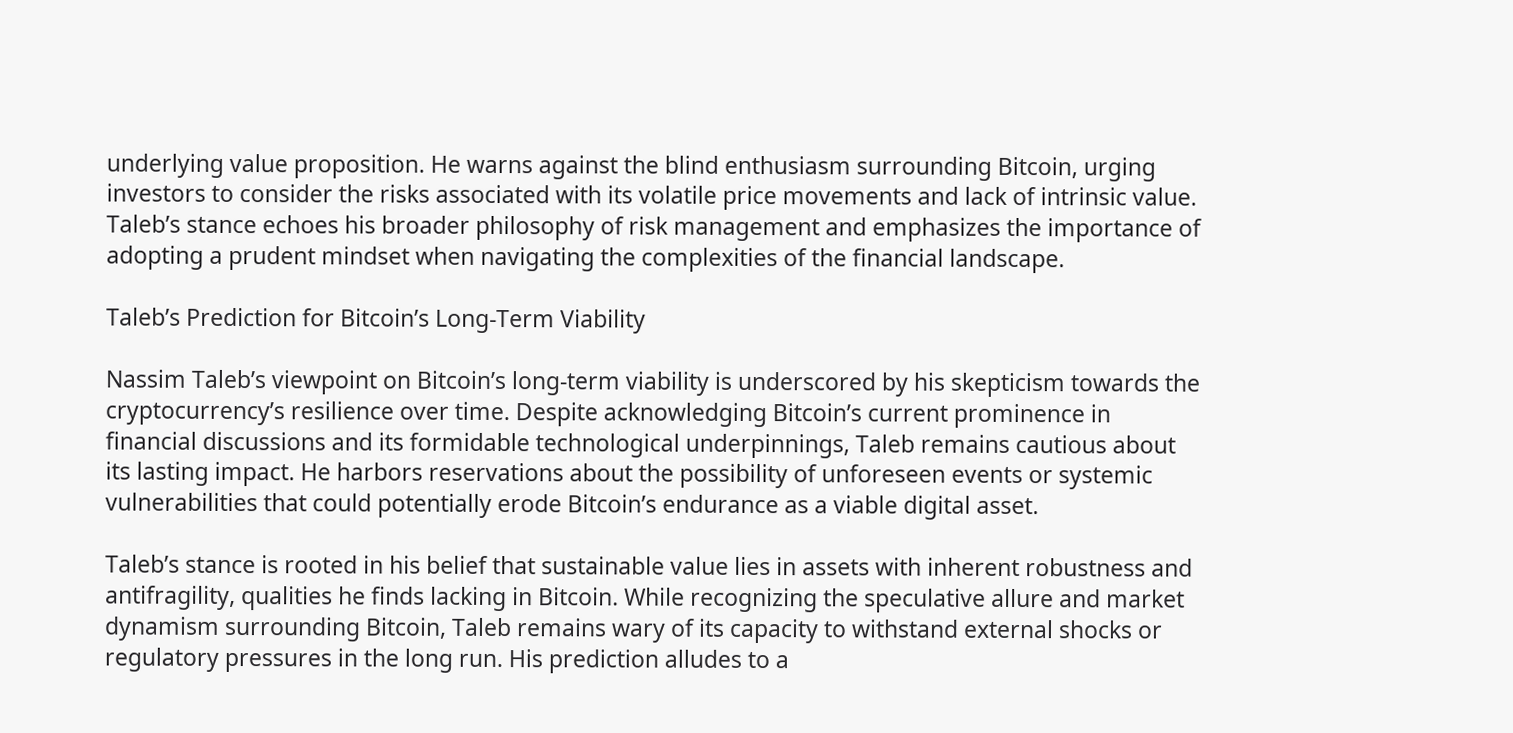underlying value proposition. He warns against the blind enthusiasm surrounding Bitcoin, urging investors to consider the risks associated with its volatile price movements and lack of intrinsic value. Taleb’s stance echoes his broader philosophy of risk management and emphasizes the importance of adopting a prudent mindset when navigating the complexities of the financial landscape.

Taleb’s Prediction for Bitcoin’s Long-Term Viability

Nassim Taleb’s viewpoint on Bitcoin’s long-term viability is underscored by his skepticism towards the cryptocurrency’s resilience over time. Despite acknowledging Bitcoin’s current prominence in financial discussions and its formidable technological underpinnings, Taleb remains cautious about its lasting impact. He harbors reservations about the possibility of unforeseen events or systemic vulnerabilities that could potentially erode Bitcoin’s endurance as a viable digital asset.

Taleb’s stance is rooted in his belief that sustainable value lies in assets with inherent robustness and antifragility, qualities he finds lacking in Bitcoin. While recognizing the speculative allure and market dynamism surrounding Bitcoin, Taleb remains wary of its capacity to withstand external shocks or regulatory pressures in the long run. His prediction alludes to a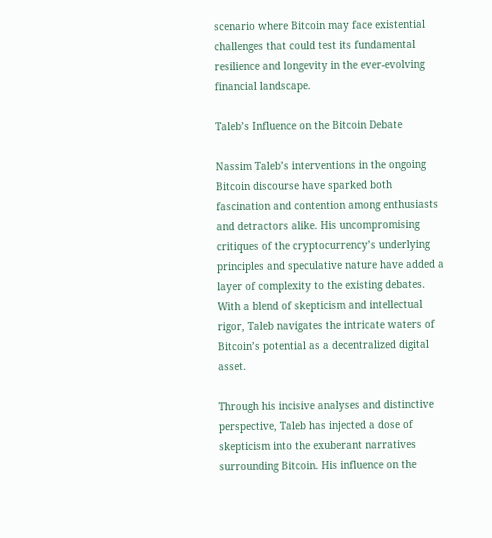scenario where Bitcoin may face existential challenges that could test its fundamental resilience and longevity in the ever-evolving financial landscape.

Taleb’s Influence on the Bitcoin Debate

Nassim Taleb’s interventions in the ongoing Bitcoin discourse have sparked both fascination and contention among enthusiasts and detractors alike. His uncompromising critiques of the cryptocurrency’s underlying principles and speculative nature have added a layer of complexity to the existing debates. With a blend of skepticism and intellectual rigor, Taleb navigates the intricate waters of Bitcoin’s potential as a decentralized digital asset.

Through his incisive analyses and distinctive perspective, Taleb has injected a dose of skepticism into the exuberant narratives surrounding Bitcoin. His influence on the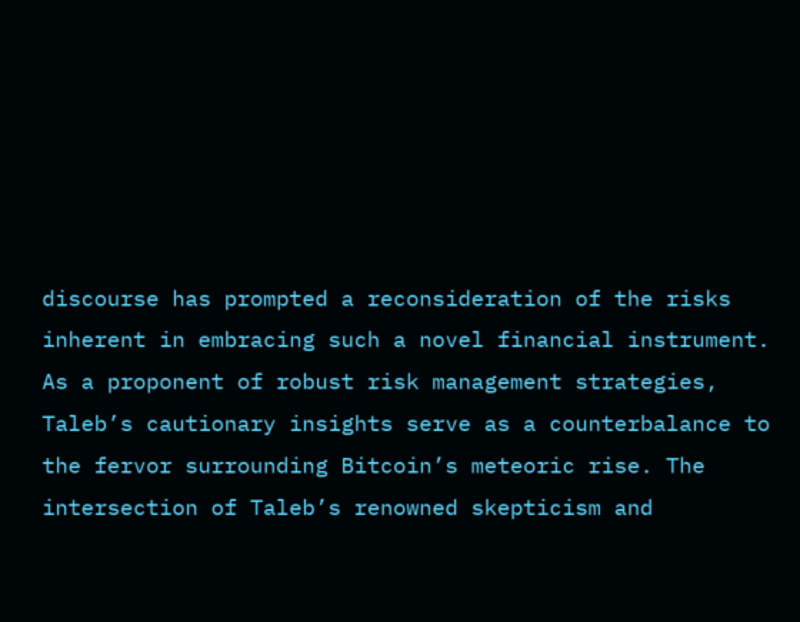discourse has prompted a reconsideration of the risks inherent in embracing such a novel financial instrument. As a proponent of robust risk management strategies, Taleb’s cautionary insights serve as a counterbalance to the fervor surrounding Bitcoin’s meteoric rise. The intersection of Taleb’s renowned skepticism and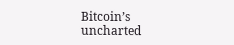Bitcoin’s uncharted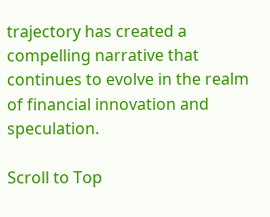trajectory has created a compelling narrative that continues to evolve in the realm of financial innovation and speculation.

Scroll to Top